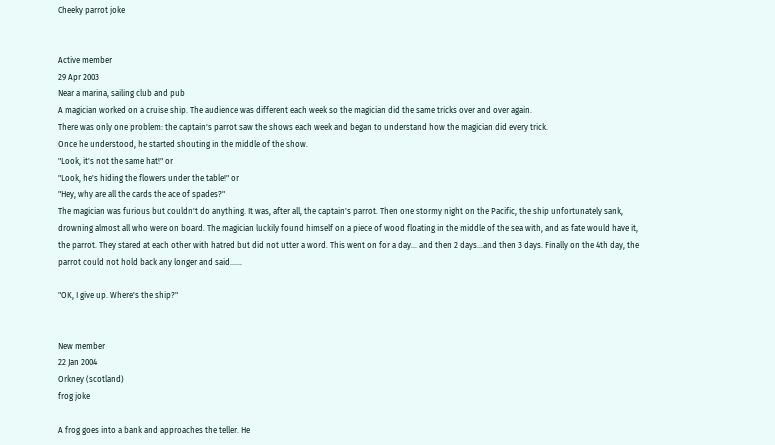Cheeky parrot joke


Active member
29 Apr 2003
Near a marina, sailing club and pub
A magician worked on a cruise ship. The audience was different each week so the magician did the same tricks over and over again.
There was only one problem: the captain's parrot saw the shows each week and began to understand how the magician did every trick.
Once he understood, he started shouting in the middle of the show.
"Look, it's not the same hat!" or
"Look, he's hiding the flowers under the table!" or
"Hey, why are all the cards the ace of spades?"
The magician was furious but couldn't do anything. It was, after all, the captain's parrot. Then one stormy night on the Pacific, the ship unfortunately sank, drowning almost all who were on board. The magician luckily found himself on a piece of wood floating in the middle of the sea with, and as fate would have it, the parrot. They stared at each other with hatred but did not utter a word. This went on for a day... and then 2 days...and then 3 days. Finally on the 4th day, the parrot could not hold back any longer and said......

"OK, I give up. Where's the ship?"


New member
22 Jan 2004
Orkney (scotland)
frog joke

A frog goes into a bank and approaches the teller. He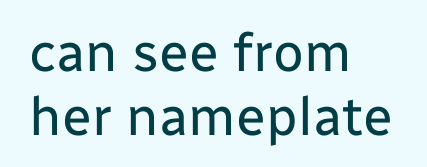can see from her nameplate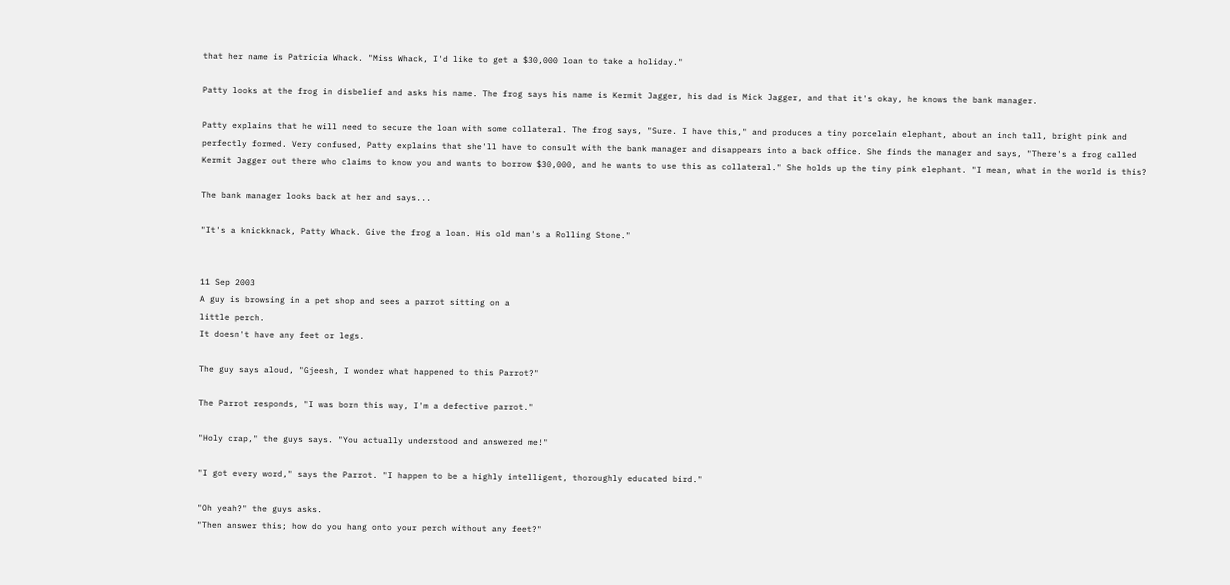that her name is Patricia Whack. "Miss Whack, I'd like to get a $30,000 loan to take a holiday."

Patty looks at the frog in disbelief and asks his name. The frog says his name is Kermit Jagger, his dad is Mick Jagger, and that it's okay, he knows the bank manager.

Patty explains that he will need to secure the loan with some collateral. The frog says, "Sure. I have this," and produces a tiny porcelain elephant, about an inch tall, bright pink and perfectly formed. Very confused, Patty explains that she'll have to consult with the bank manager and disappears into a back office. She finds the manager and says, "There's a frog called Kermit Jagger out there who claims to know you and wants to borrow $30,000, and he wants to use this as collateral." She holds up the tiny pink elephant. "I mean, what in the world is this?

The bank manager looks back at her and says...

"It's a knickknack, Patty Whack. Give the frog a loan. His old man's a Rolling Stone."


11 Sep 2003
A guy is browsing in a pet shop and sees a parrot sitting on a
little perch.
It doesn't have any feet or legs.

The guy says aloud, "Gjeesh, I wonder what happened to this Parrot?"

The Parrot responds, "I was born this way, I'm a defective parrot."

"Holy crap," the guys says. "You actually understood and answered me!"

"I got every word," says the Parrot. "I happen to be a highly intelligent, thoroughly educated bird."

"Oh yeah?" the guys asks.
"Then answer this; how do you hang onto your perch without any feet?"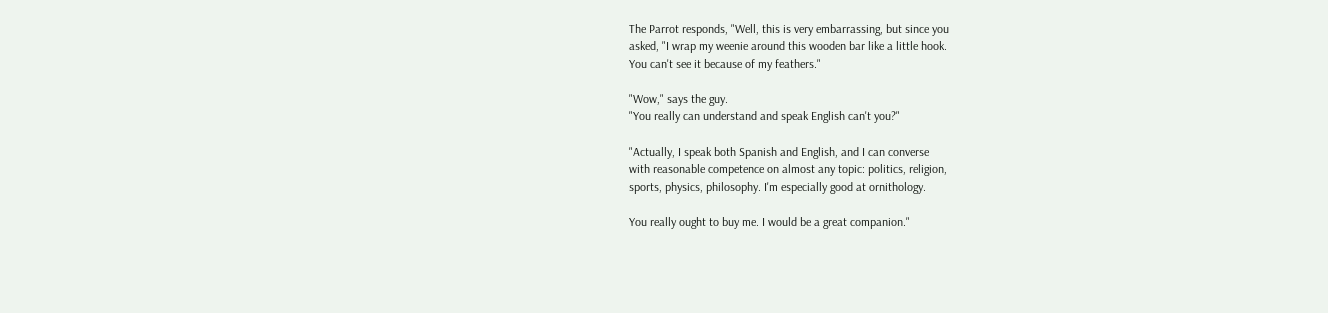The Parrot responds, "Well, this is very embarrassing, but since you
asked, "I wrap my weenie around this wooden bar like a little hook.
You can't see it because of my feathers."

"Wow," says the guy.
"You really can understand and speak English can't you?"

"Actually, I speak both Spanish and English, and I can converse
with reasonable competence on almost any topic: politics, religion,
sports, physics, philosophy. I'm especially good at ornithology.

You really ought to buy me. I would be a great companion."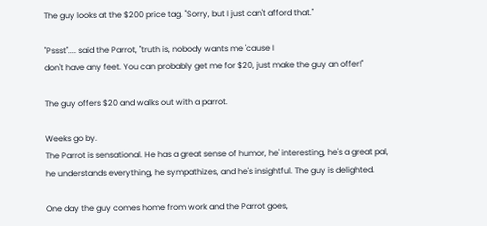The guy looks at the $200 price tag. "Sorry, but I just can't afford that."

"Pssst".... said the Parrot, "truth is, nobody wants me 'cause I
don't have any feet. You can probably get me for $20, just make the guy an offer!"

The guy offers $20 and walks out with a parrot.

Weeks go by.
The Parrot is sensational. He has a great sense of humor, he' interesting, he's a great pal, he understands everything, he sympathizes, and he's insightful. The guy is delighted.

One day the guy comes home from work and the Parrot goes,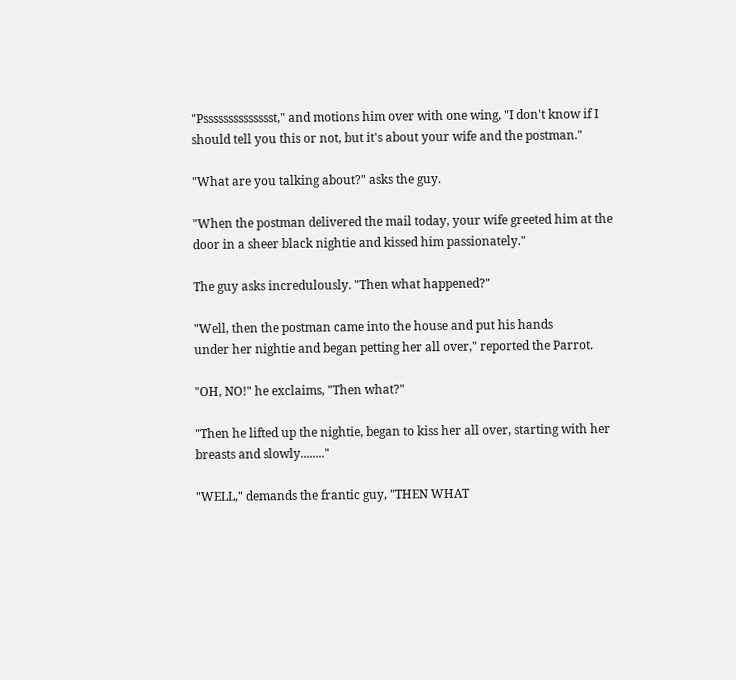"Psssssssssssssst," and motions him over with one wing, "I don't know if I should tell you this or not, but it's about your wife and the postman."

"What are you talking about?" asks the guy.

"When the postman delivered the mail today, your wife greeted him at the door in a sheer black nightie and kissed him passionately."

The guy asks incredulously. "Then what happened?"

"Well, then the postman came into the house and put his hands
under her nightie and began petting her all over," reported the Parrot.

"OH, NO!" he exclaims, "Then what?"

"Then he lifted up the nightie, began to kiss her all over, starting with her breasts and slowly........"

"WELL," demands the frantic guy, "THEN WHAT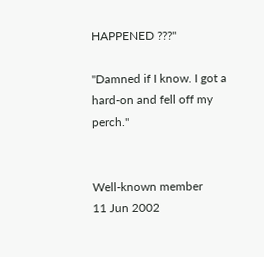HAPPENED ???"

"Damned if I know. I got a hard-on and fell off my perch."


Well-known member
11 Jun 2002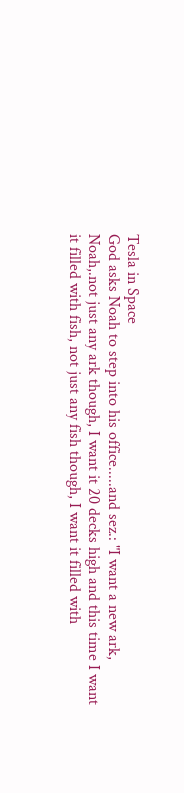Tesla in Space
God asks Noah to step into his office.....and sez.: "I want a new ark,
Noah,.not just any ark though, I want it 20 decks high and this time I want
it filled with fish, not just any fish though, I want it filled with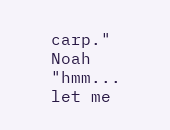carp."
Noah "hmm... let me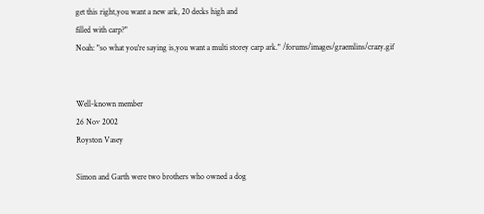get this right,you want a new ark, 20 decks high and
filled with carp?"
Noah: "so what you're saying is,you want a multi storey carp ark." /forums/images/graemlins/crazy.gif


Well-known member
26 Nov 2002
Royston Vasey

Simon and Garth were two brothers who owned a dog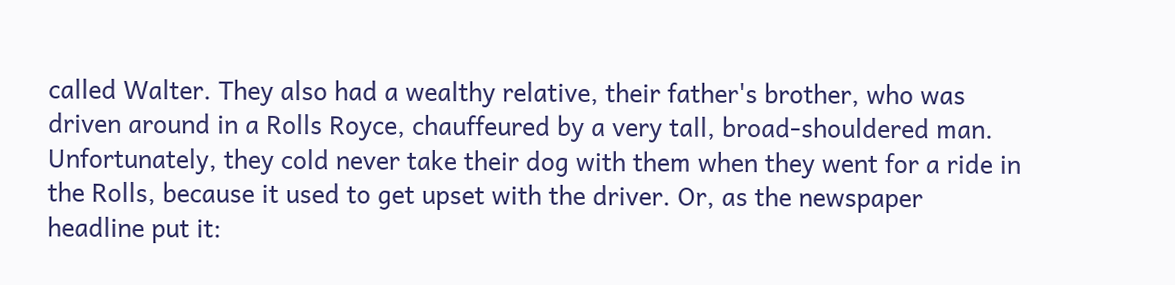called Walter. They also had a wealthy relative, their father's brother, who was driven around in a Rolls Royce, chauffeured by a very tall, broad-shouldered man. Unfortunately, they cold never take their dog with them when they went for a ride in the Rolls, because it used to get upset with the driver. Or, as the newspaper headline put it: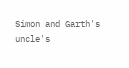Simon and Garth's uncle's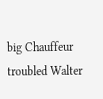big Chauffeur troubled Walter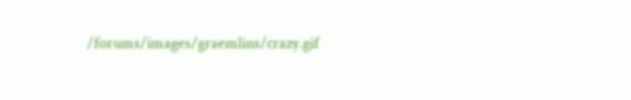/forums/images/graemlins/crazy.gif